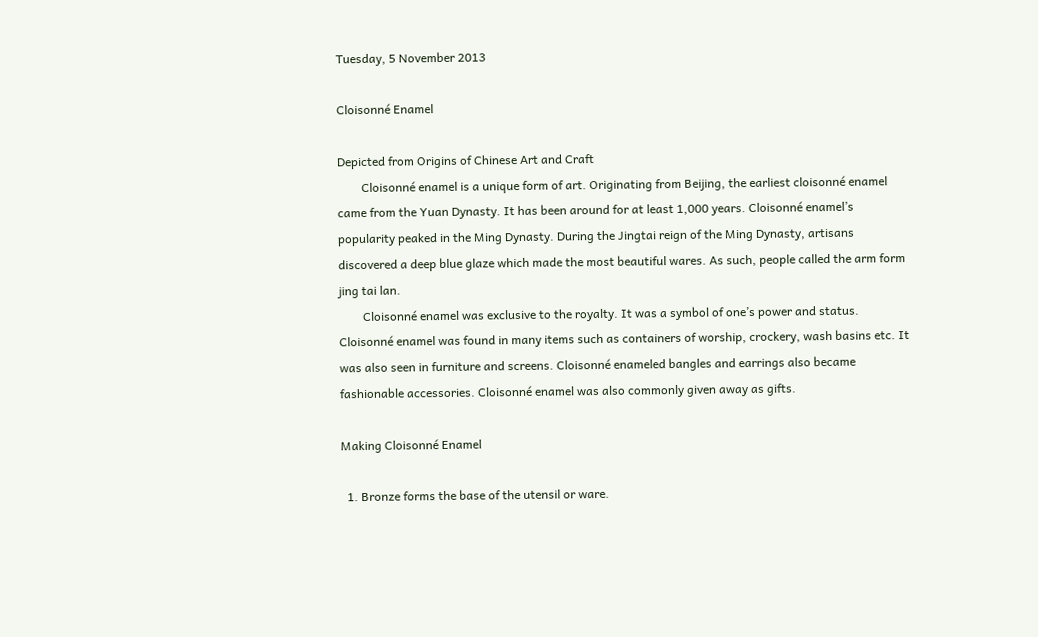Tuesday, 5 November 2013

Cloisonné Enamel

Depicted from Origins of Chinese Art and Craft
        Cloisonné enamel is a unique form of art. Originating from Beijing, the earliest cloisonné enamel came from the Yuan Dynasty. It has been around for at least 1,000 years. Cloisonné enamel’s popularity peaked in the Ming Dynasty. During the Jingtai reign of the Ming Dynasty, artisans discovered a deep blue glaze which made the most beautiful wares. As such, people called the arm form jing tai lan.
        Cloisonné enamel was exclusive to the royalty. It was a symbol of one’s power and status. Cloisonné enamel was found in many items such as containers of worship, crockery, wash basins etc. It was also seen in furniture and screens. Cloisonné enameled bangles and earrings also became fashionable accessories. Cloisonné enamel was also commonly given away as gifts.

Making Cloisonné Enamel

  1. Bronze forms the base of the utensil or ware.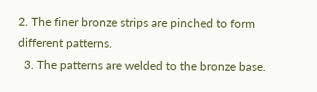2. The finer bronze strips are pinched to form different patterns.
  3. The patterns are welded to the bronze base.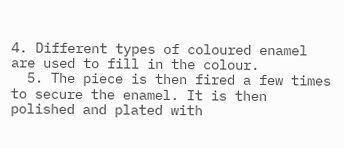4. Different types of coloured enamel are used to fill in the colour.
  5. The piece is then fired a few times to secure the enamel. It is then polished and plated with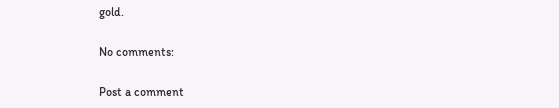gold.

No comments:

Post a comment